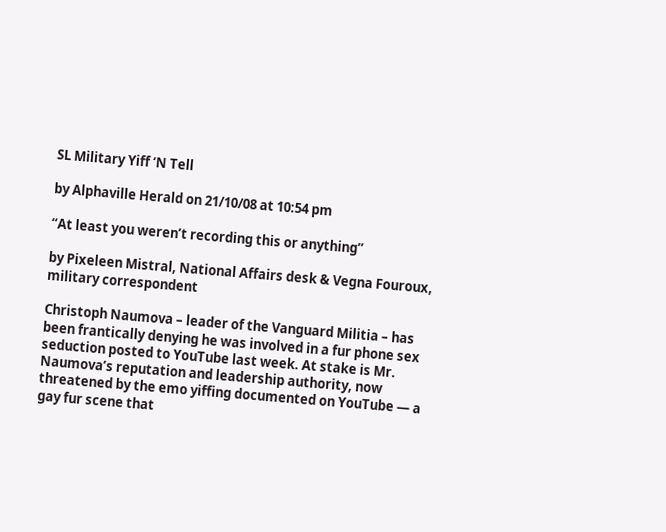SL Military Yiff ‘N Tell

by Alphaville Herald on 21/10/08 at 10:54 pm

“At least you weren’t recording this or anything”

by Pixeleen Mistral, National Affairs desk & Vegna Fouroux, military correspondent

Christoph Naumova – leader of the Vanguard Militia – has been frantically denying he was involved in a fur phone sex seduction posted to YouTube last week. At stake is Mr. Naumova’s reputation and leadership authority, now threatened by the emo yiffing documented on YouTube — a gay fur scene that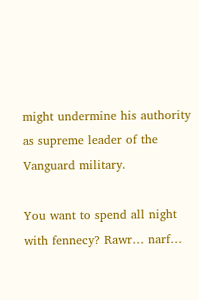might undermine his authority as supreme leader of the Vanguard military.

You want to spend all night with fennecy? Rawr… narf…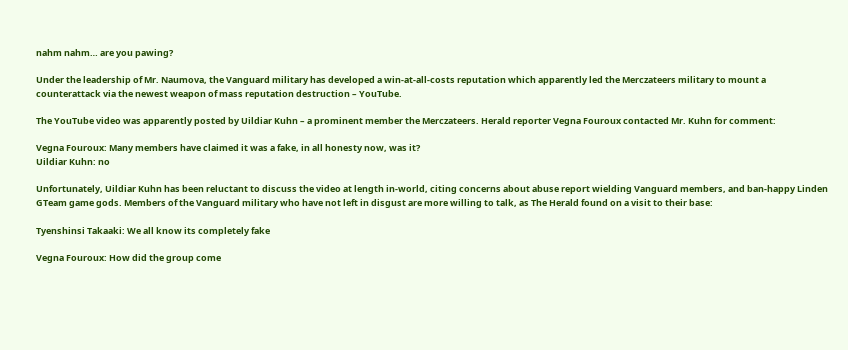nahm nahm… are you pawing?

Under the leadership of Mr. Naumova, the Vanguard military has developed a win-at-all-costs reputation which apparently led the Merczateers military to mount a counterattack via the newest weapon of mass reputation destruction – YouTube.

The YouTube video was apparently posted by Uildiar Kuhn – a prominent member the Merczateers. Herald reporter Vegna Fouroux contacted Mr. Kuhn for comment:

Vegna Fouroux: Many members have claimed it was a fake, in all honesty now, was it?
Uildiar Kuhn: no

Unfortunately, Uildiar Kuhn has been reluctant to discuss the video at length in-world, citing concerns about abuse report wielding Vanguard members, and ban-happy Linden GTeam game gods. Members of the Vanguard military who have not left in disgust are more willing to talk, as The Herald found on a visit to their base:

Tyenshinsi Takaaki: We all know its completely fake

Vegna Fouroux: How did the group come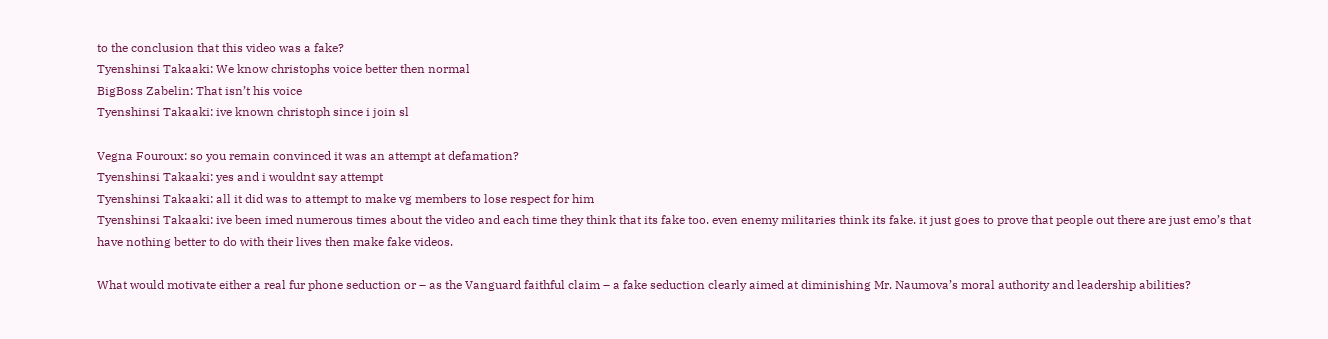to the conclusion that this video was a fake?
Tyenshinsi Takaaki: We know christophs voice better then normal
BigBoss Zabelin: That isn’t his voice
Tyenshinsi Takaaki: ive known christoph since i join sl

Vegna Fouroux: so you remain convinced it was an attempt at defamation?
Tyenshinsi Takaaki: yes and i wouldnt say attempt
Tyenshinsi Takaaki: all it did was to attempt to make vg members to lose respect for him
Tyenshinsi Takaaki: ive been imed numerous times about the video and each time they think that its fake too. even enemy militaries think its fake. it just goes to prove that people out there are just emo’s that have nothing better to do with their lives then make fake videos.

What would motivate either a real fur phone seduction or – as the Vanguard faithful claim – a fake seduction clearly aimed at diminishing Mr. Naumova’s moral authority and leadership abilities?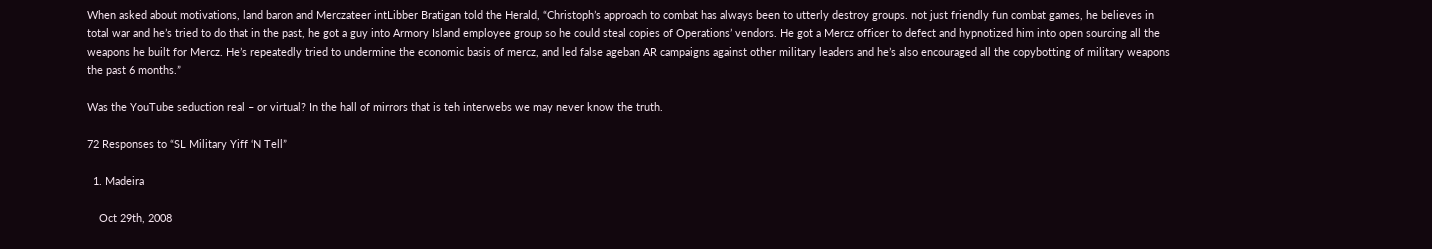When asked about motivations, land baron and Merczateer intLibber Bratigan told the Herald, “Christoph’s approach to combat has always been to utterly destroy groups. not just friendly fun combat games, he believes in total war and he’s tried to do that in the past, he got a guy into Armory Island employee group so he could steal copies of Operations’ vendors. He got a Mercz officer to defect and hypnotized him into open sourcing all the weapons he built for Mercz. He’s repeatedly tried to undermine the economic basis of mercz, and led false ageban AR campaigns against other military leaders and he’s also encouraged all the copybotting of military weapons the past 6 months.”

Was the YouTube seduction real – or virtual? In the hall of mirrors that is teh interwebs we may never know the truth.

72 Responses to “SL Military Yiff ‘N Tell”

  1. Madeira

    Oct 29th, 2008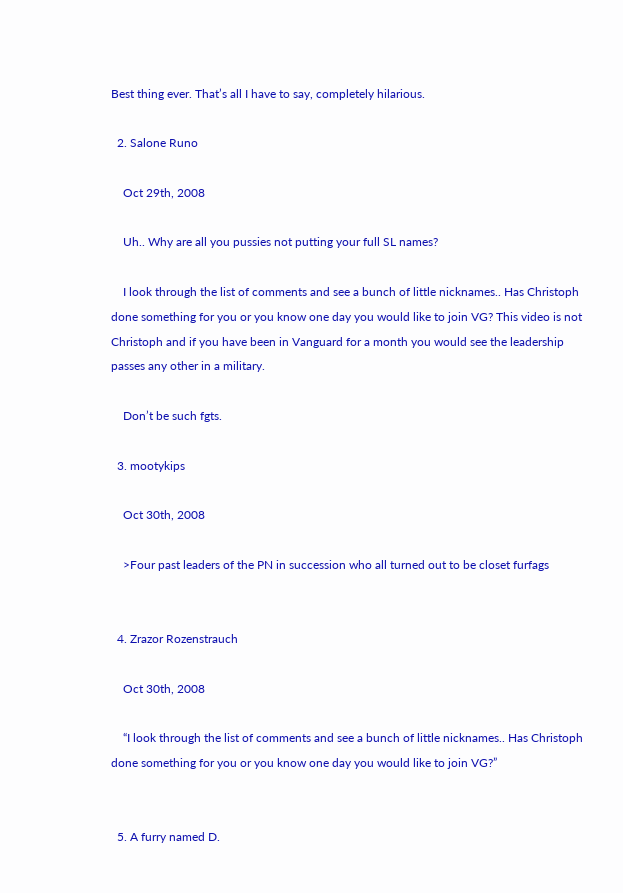Best thing ever. That’s all I have to say, completely hilarious.

  2. Salone Runo

    Oct 29th, 2008

    Uh.. Why are all you pussies not putting your full SL names?

    I look through the list of comments and see a bunch of little nicknames.. Has Christoph done something for you or you know one day you would like to join VG? This video is not Christoph and if you have been in Vanguard for a month you would see the leadership passes any other in a military.

    Don’t be such fgts.

  3. mootykips

    Oct 30th, 2008

    >Four past leaders of the PN in succession who all turned out to be closet furfags


  4. Zrazor Rozenstrauch

    Oct 30th, 2008

    “I look through the list of comments and see a bunch of little nicknames.. Has Christoph done something for you or you know one day you would like to join VG?”


  5. A furry named D.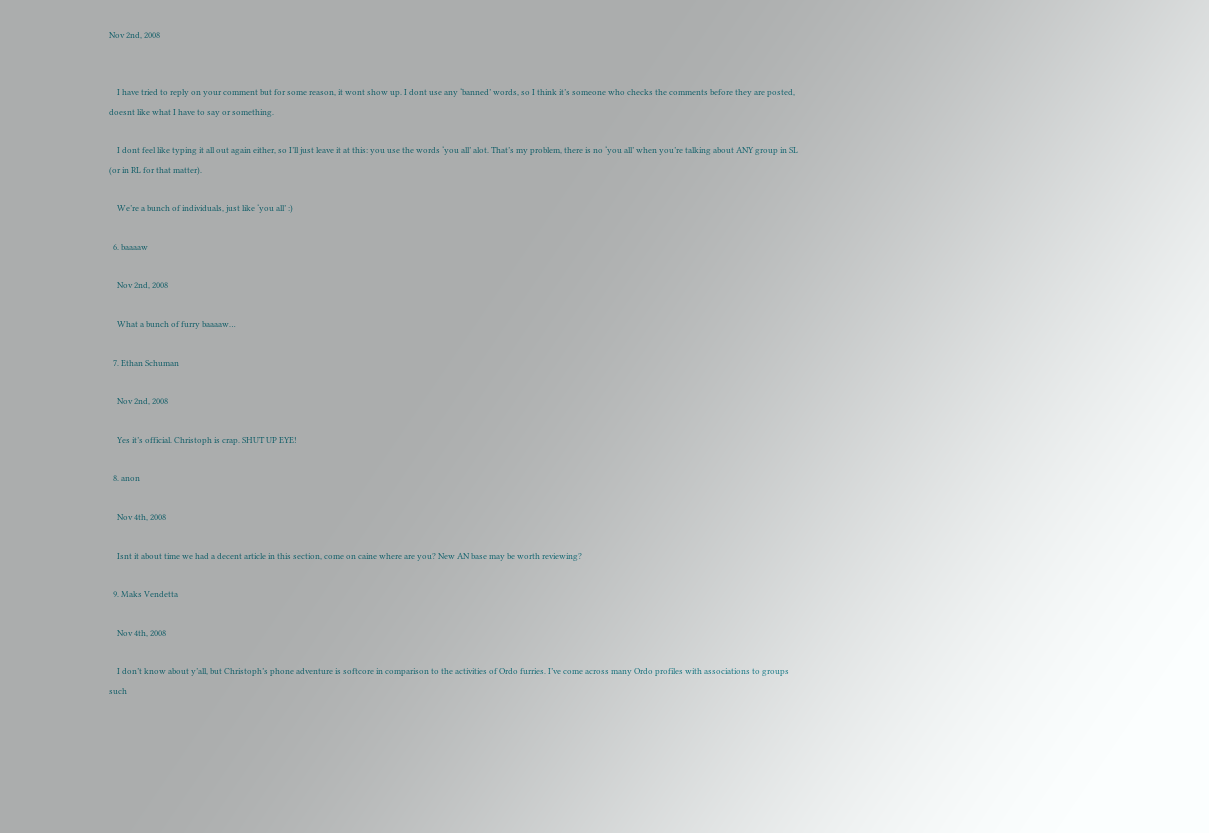Nov 2nd, 2008


    I have tried to reply on your comment but for some reason, it wont show up. I dont use any ‘banned’ words, so I think it’s someone who checks the comments before they are posted, doesnt like what I have to say or something.

    I dont feel like typing it all out again either, so I’ll just leave it at this: you use the words ‘you all’ alot. That’s my problem, there is no ‘you all’ when you’re talking about ANY group in SL (or in RL for that matter).

    We’re a bunch of individuals, just like ‘you all’ :)

  6. baaaaw

    Nov 2nd, 2008

    What a bunch of furry baaaaw…

  7. Ethan Schuman

    Nov 2nd, 2008

    Yes it’s official. Christoph is crap. SHUT UP EYE!

  8. anon

    Nov 4th, 2008

    Isnt it about time we had a decent article in this section, come on caine where are you? New AN base may be worth reviewing?

  9. Maks Vendetta

    Nov 4th, 2008

    I don’t know about y’all, but Christoph’s phone adventure is softcore in comparison to the activities of Ordo furries. I’ve come across many Ordo profiles with associations to groups such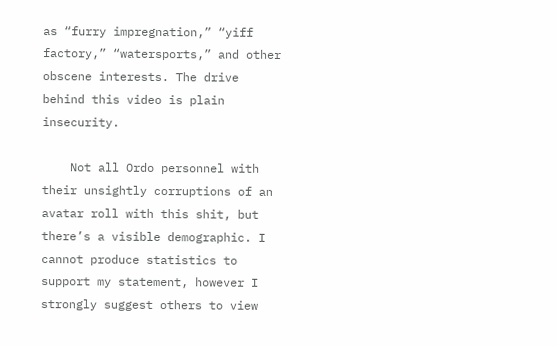as “furry impregnation,” “yiff factory,” “watersports,” and other obscene interests. The drive behind this video is plain insecurity.

    Not all Ordo personnel with their unsightly corruptions of an avatar roll with this shit, but there’s a visible demographic. I cannot produce statistics to support my statement, however I strongly suggest others to view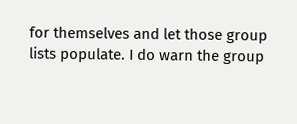for themselves and let those group lists populate. I do warn the group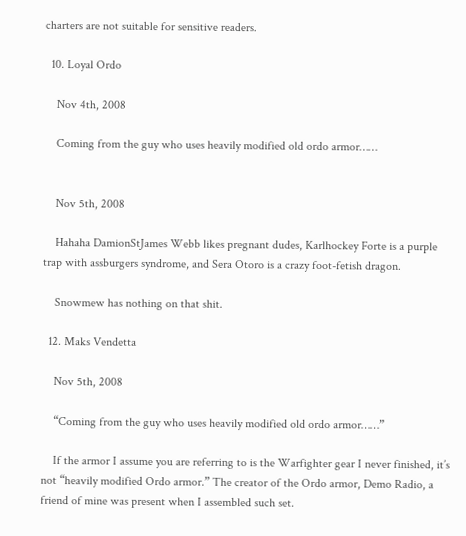charters are not suitable for sensitive readers.

  10. Loyal Ordo

    Nov 4th, 2008

    Coming from the guy who uses heavily modified old ordo armor……


    Nov 5th, 2008

    Hahaha DamionStJames Webb likes pregnant dudes, Karlhockey Forte is a purple trap with assburgers syndrome, and Sera Otoro is a crazy foot-fetish dragon.

    Snowmew has nothing on that shit.

  12. Maks Vendetta

    Nov 5th, 2008

    “Coming from the guy who uses heavily modified old ordo armor……”

    If the armor I assume you are referring to is the Warfighter gear I never finished, it’s not “heavily modified Ordo armor.” The creator of the Ordo armor, Demo Radio, a friend of mine was present when I assembled such set.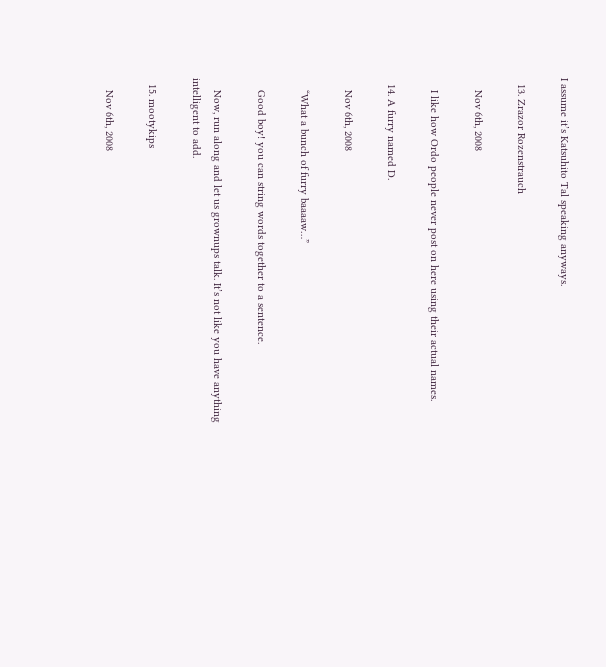I assume it’s Katsuhito Tal speaking anyways.

  13. Zrazor Rozenstrauch

    Nov 6th, 2008

    I like how Ordo people never post on here using their actual names.

  14. A furry named D.

    Nov 6th, 2008

    “What a bunch of furry baaaaw…”

    Good boy! you can string words together to a sentence.

    Now, run along and let us grownups talk. It’s not like you have anything intelligent to add.

  15. mootykips

    Nov 6th, 2008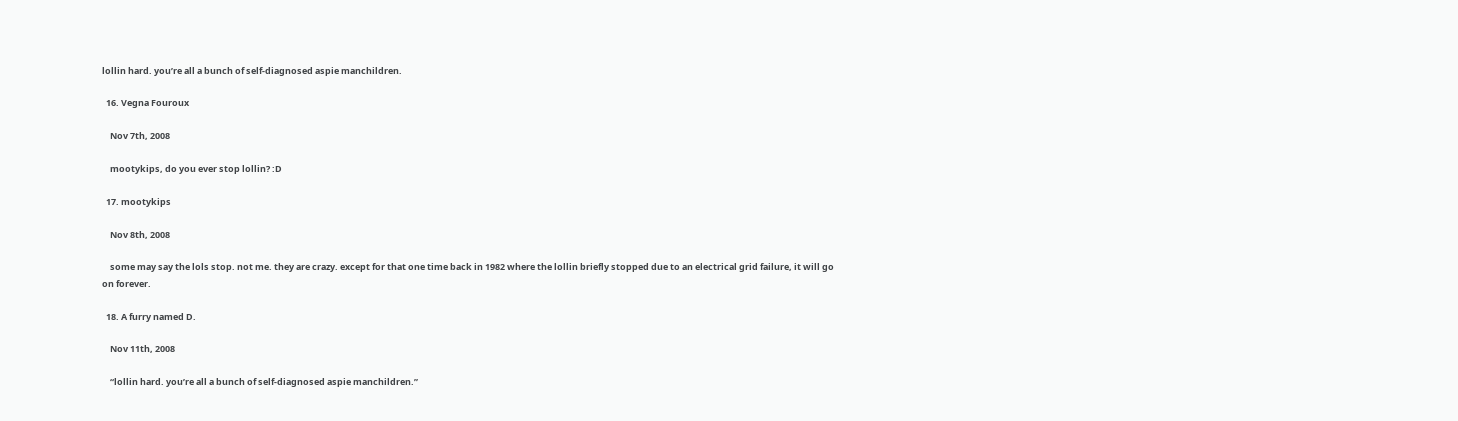lollin hard. you’re all a bunch of self-diagnosed aspie manchildren.

  16. Vegna Fouroux

    Nov 7th, 2008

    mootykips, do you ever stop lollin? :D

  17. mootykips

    Nov 8th, 2008

    some may say the lols stop. not me. they are crazy. except for that one time back in 1982 where the lollin briefly stopped due to an electrical grid failure, it will go on forever.

  18. A furry named D.

    Nov 11th, 2008

    “lollin hard. you’re all a bunch of self-diagnosed aspie manchildren.”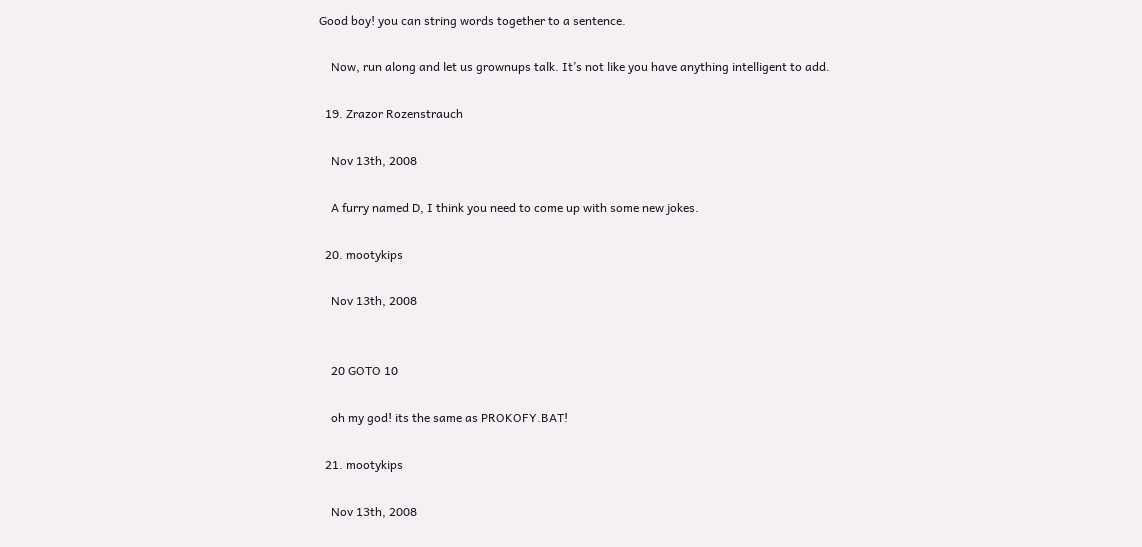Good boy! you can string words together to a sentence.

    Now, run along and let us grownups talk. It’s not like you have anything intelligent to add.

  19. Zrazor Rozenstrauch

    Nov 13th, 2008

    A furry named D, I think you need to come up with some new jokes.

  20. mootykips

    Nov 13th, 2008


    20 GOTO 10

    oh my god! its the same as PROKOFY.BAT!

  21. mootykips

    Nov 13th, 2008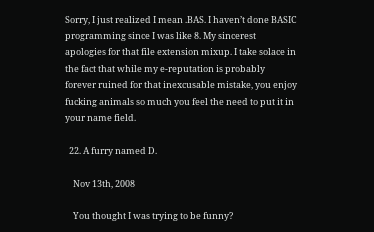Sorry, I just realized I mean .BAS. I haven’t done BASIC programming since I was like 8. My sincerest apologies for that file extension mixup. I take solace in the fact that while my e-reputation is probably forever ruined for that inexcusable mistake, you enjoy fucking animals so much you feel the need to put it in your name field.

  22. A furry named D.

    Nov 13th, 2008

    You thought I was trying to be funny?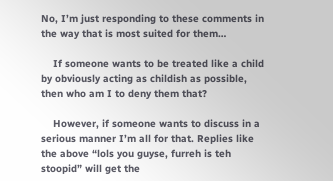No, I’m just responding to these comments in the way that is most suited for them…

    If someone wants to be treated like a child by obviously acting as childish as possible, then who am I to deny them that?

    However, if someone wants to discuss in a serious manner I’m all for that. Replies like the above “lols you guyse, furreh is teh stoopid” will get the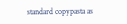standard copypasta as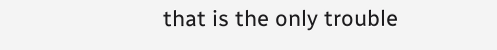that is the only trouble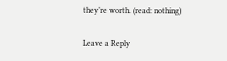they’re worth. (read: nothing)

Leave a Reply